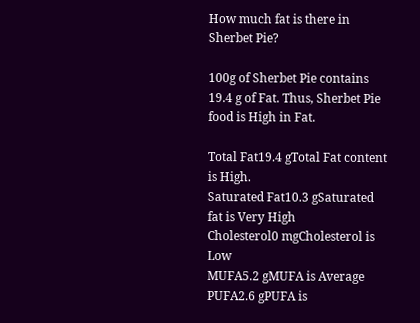How much fat is there in Sherbet Pie?

100g of Sherbet Pie contains 19.4 g of Fat. Thus, Sherbet Pie food is High in Fat.

Total Fat19.4 gTotal Fat content is High.
Saturated Fat10.3 gSaturated fat is Very High
Cholesterol0 mgCholesterol is Low
MUFA5.2 gMUFA is Average
PUFA2.6 gPUFA is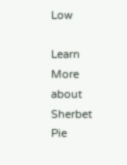Low

Learn More about Sherbet Pie